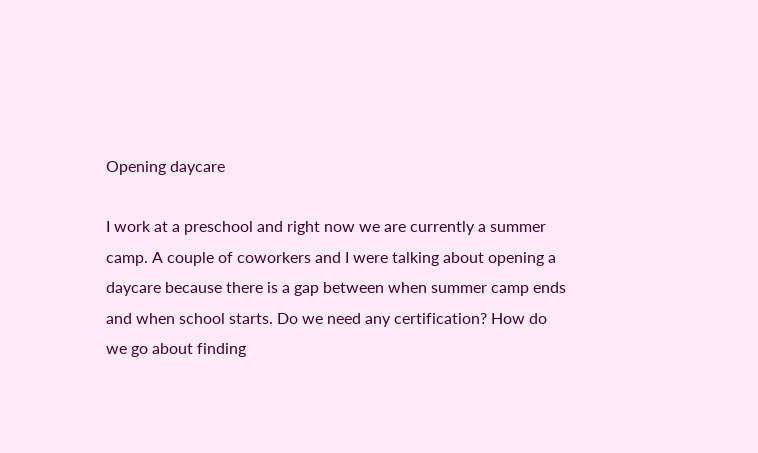Opening daycare

I work at a preschool and right now we are currently a summer camp. A couple of coworkers and I were talking about opening a daycare because there is a gap between when summer camp ends and when school starts. Do we need any certification? How do we go about finding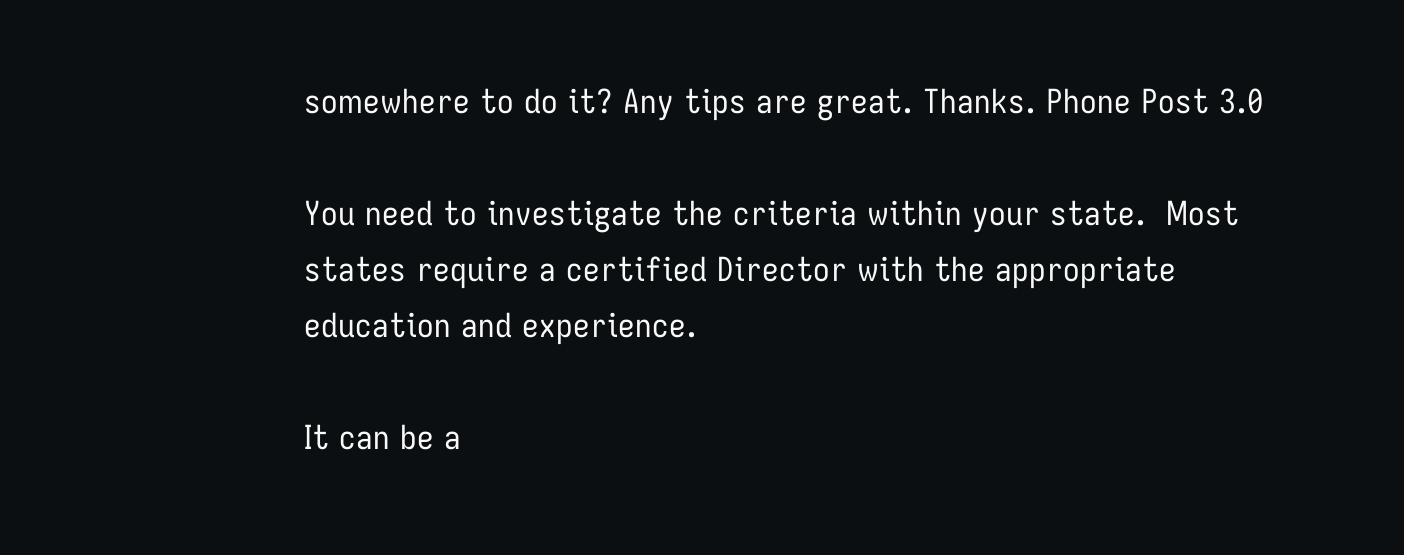somewhere to do it? Any tips are great. Thanks. Phone Post 3.0

You need to investigate the criteria within your state.  Most states require a certified Director with the appropriate education and experience.

It can be a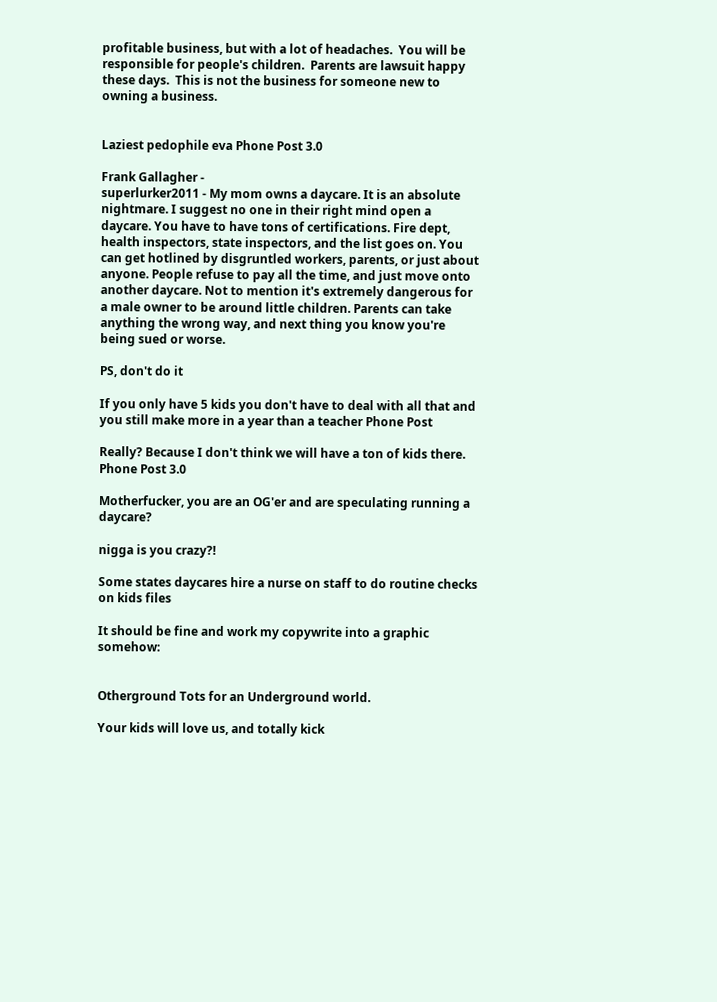profitable business, but with a lot of headaches.  You will be responsible for people's children.  Parents are lawsuit happy these days.  This is not the business for someone new to owning a business.


Laziest pedophile eva Phone Post 3.0

Frank Gallagher -
superlurker2011 - My mom owns a daycare. It is an absolute nightmare. I suggest no one in their right mind open a daycare. You have to have tons of certifications. Fire dept, health inspectors, state inspectors, and the list goes on. You can get hotlined by disgruntled workers, parents, or just about anyone. People refuse to pay all the time, and just move onto another daycare. Not to mention it's extremely dangerous for a male owner to be around little children. Parents can take anything the wrong way, and next thing you know you're being sued or worse.

PS, don't do it

If you only have 5 kids you don't have to deal with all that and you still make more in a year than a teacher Phone Post

Really? Because I don't think we will have a ton of kids there. Phone Post 3.0

Motherfucker, you are an OG'er and are speculating running a daycare?

nigga is you crazy?!

Some states daycares hire a nurse on staff to do routine checks on kids files

It should be fine and work my copywrite into a graphic somehow:


Otherground Tots for an Underground world.

Your kids will love us, and totally kick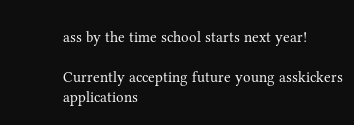ass by the time school starts next year!

Currently accepting future young asskickers applications